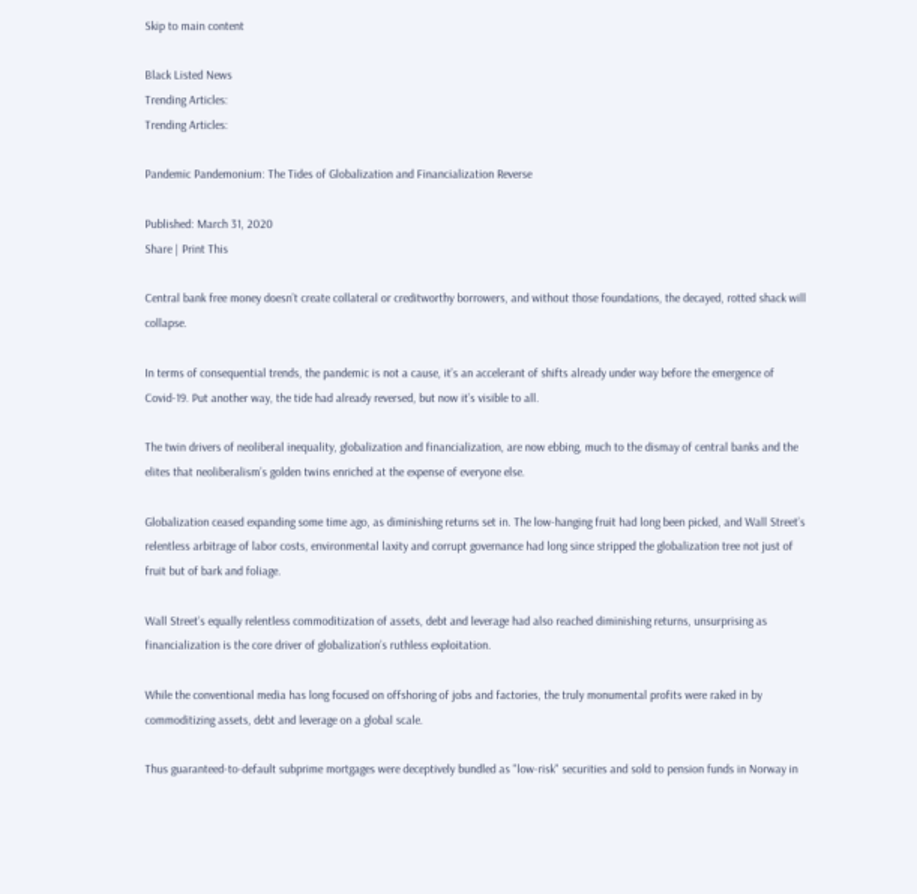Skip to main content

Black Listed News
Trending Articles:
Trending Articles:

Pandemic Pandemonium: The Tides of Globalization and Financialization Reverse

Published: March 31, 2020
Share | Print This

Central bank free money doesn’t create collateral or creditworthy borrowers, and without those foundations, the decayed, rotted shack will collapse.

In terms of consequential trends, the pandemic is not a cause, it’s an accelerant of shifts already under way before the emergence of Covid-19. Put another way, the tide had already reversed, but now it’s visible to all.

The twin drivers of neoliberal inequality, globalization and financialization, are now ebbing, much to the dismay of central banks and the elites that neoliberalism’s golden twins enriched at the expense of everyone else.

Globalization ceased expanding some time ago, as diminishing returns set in. The low-hanging fruit had long been picked, and Wall Street’s relentless arbitrage of labor costs, environmental laxity and corrupt governance had long since stripped the globalization tree not just of fruit but of bark and foliage.

Wall Street’s equally relentless commoditization of assets, debt and leverage had also reached diminishing returns, unsurprising as financialization is the core driver of globalization’s ruthless exploitation.

While the conventional media has long focused on offshoring of jobs and factories, the truly monumental profits were raked in by commoditizing assets, debt and leverage on a global scale.

Thus guaranteed-to-default subprime mortgages were deceptively bundled as "low-risk" securities and sold to pension funds in Norway in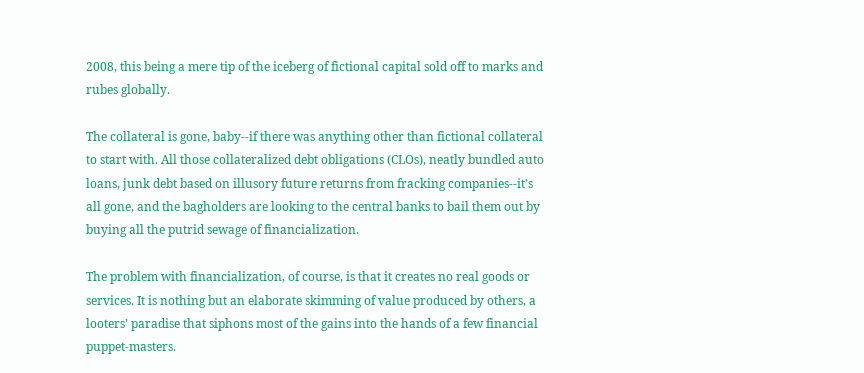2008, this being a mere tip of the iceberg of fictional capital sold off to marks and rubes globally.

The collateral is gone, baby--if there was anything other than fictional collateral to start with. All those collateralized debt obligations (CLOs), neatly bundled auto loans, junk debt based on illusory future returns from fracking companies--it’s all gone, and the bagholders are looking to the central banks to bail them out by buying all the putrid sewage of financialization.

The problem with financialization, of course, is that it creates no real goods or services. It is nothing but an elaborate skimming of value produced by others, a looters’ paradise that siphons most of the gains into the hands of a few financial puppet-masters.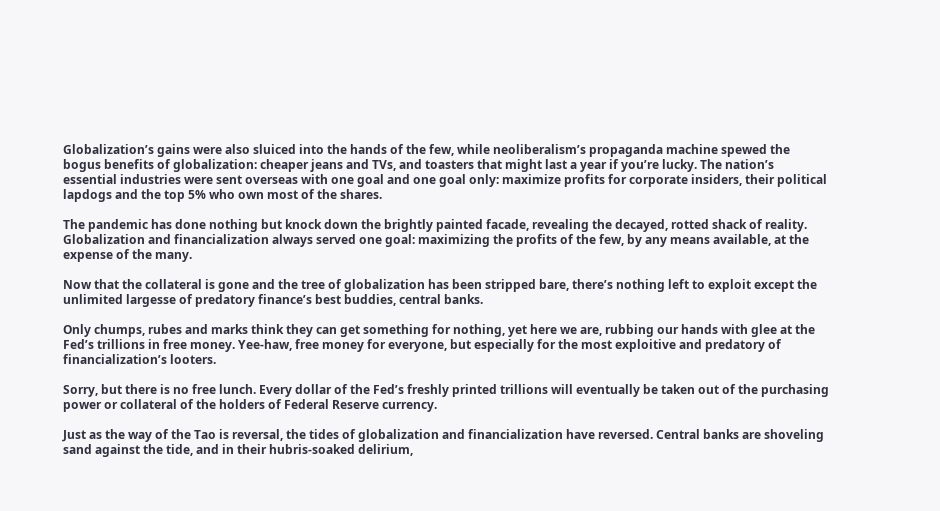Globalization’s gains were also sluiced into the hands of the few, while neoliberalism’s propaganda machine spewed the bogus benefits of globalization: cheaper jeans and TVs, and toasters that might last a year if you’re lucky. The nation’s essential industries were sent overseas with one goal and one goal only: maximize profits for corporate insiders, their political lapdogs and the top 5% who own most of the shares.

The pandemic has done nothing but knock down the brightly painted facade, revealing the decayed, rotted shack of reality. Globalization and financialization always served one goal: maximizing the profits of the few, by any means available, at the expense of the many.

Now that the collateral is gone and the tree of globalization has been stripped bare, there’s nothing left to exploit except the unlimited largesse of predatory finance’s best buddies, central banks.

Only chumps, rubes and marks think they can get something for nothing, yet here we are, rubbing our hands with glee at the Fed’s trillions in free money. Yee-haw, free money for everyone, but especially for the most exploitive and predatory of financialization’s looters.

Sorry, but there is no free lunch. Every dollar of the Fed’s freshly printed trillions will eventually be taken out of the purchasing power or collateral of the holders of Federal Reserve currency.

Just as the way of the Tao is reversal, the tides of globalization and financialization have reversed. Central banks are shoveling sand against the tide, and in their hubris-soaked delirium,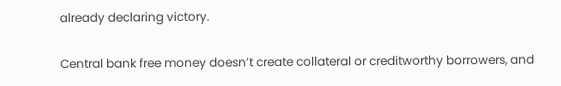already declaring victory.

Central bank free money doesn’t create collateral or creditworthy borrowers, and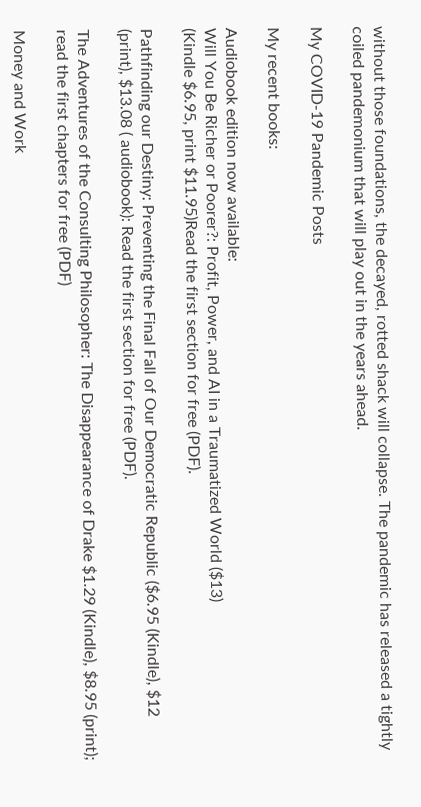without those foundations, the decayed, rotted shack will collapse. The pandemic has released a tightly coiled pandemonium that will play out in the years ahead.

My COVID-19 Pandemic Posts

My recent books:

Audiobook edition now available:
Will You Be Richer or Poorer?: Profit, Power, and AI in a Traumatized World ($13)
(Kindle $6.95, print $11.95)Read the first section for free (PDF).

Pathfinding our Destiny: Preventing the Final Fall of Our Democratic Republic ($6.95 (Kindle), $12 (print), $13.08 ( audiobook): Read the first section for free (PDF).

The Adventures of the Consulting Philosopher: The Disappearance of Drake $1.29 (Kindle), $8.95 (print); read the first chapters for free (PDF)

Money and Work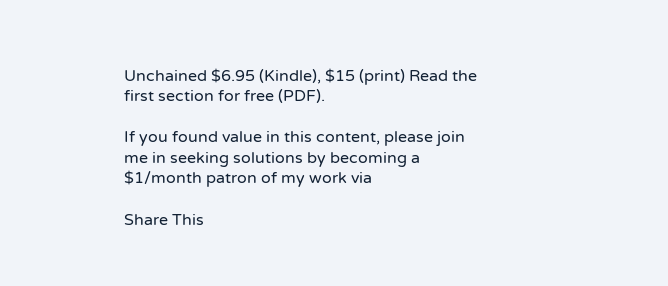Unchained $6.95 (Kindle), $15 (print) Read the first section for free (PDF).

If you found value in this content, please join me in seeking solutions by becoming a $1/month patron of my work via

Share This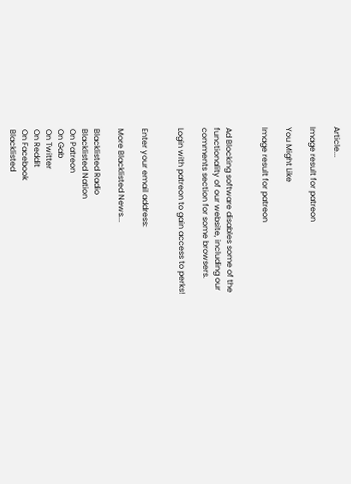Article...

Image result for patreon

You Might Like

Image result for patreon


Ad Blocking software disables some of the functionality of our website, including our comments section for some browsers.

Login with patreon to gain access to perks!


Enter your email address:

More Blacklisted News...

Blacklisted Radio
Blacklisted Nation
On Patreon
On Gab
On Twitter
On Reddit
On Facebook
Blacklisted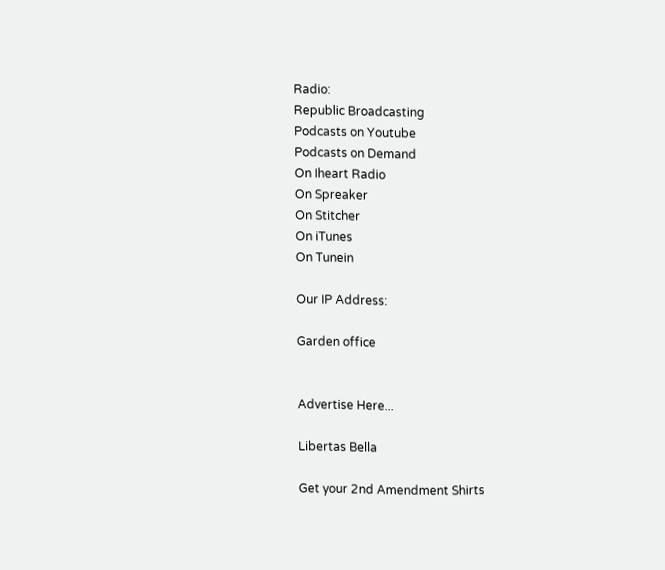Radio:
Republic Broadcasting
Podcasts on Youtube
Podcasts on Demand
On Iheart Radio
On Spreaker
On Stitcher
On iTunes
On Tunein

Our IP Address:

Garden office


Advertise Here...

Libertas Bella

Get your 2nd Amendment Shirts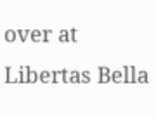over at Libertas Bella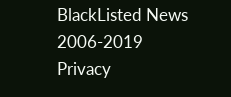BlackListed News 2006-2019
Privacy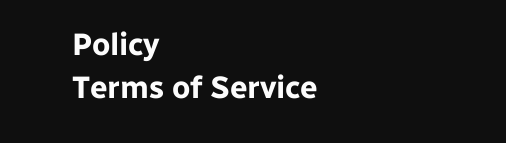Policy
Terms of Service